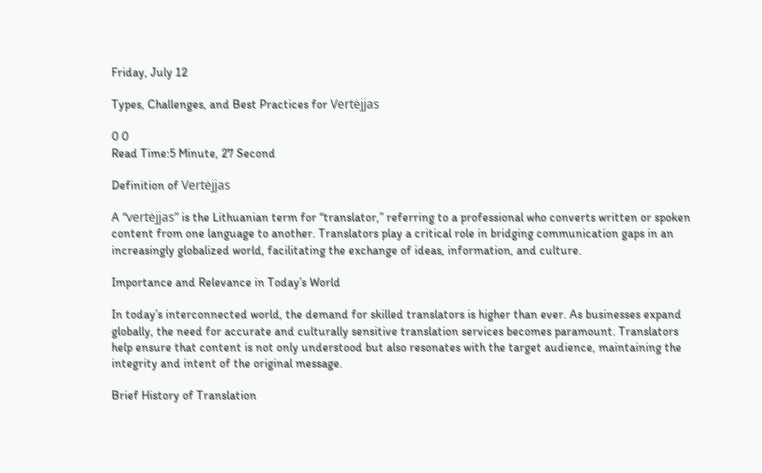Friday, July 12

Types, Challenges, and Best Practices for Vertėjjas

0 0
Read Time:5 Minute, 27 Second

Definition of Vertėjjas

A “vertėjjas” is the Lithuanian term for “translator,” referring to a professional who converts written or spoken content from one language to another. Translators play a critical role in bridging communication gaps in an increasingly globalized world, facilitating the exchange of ideas, information, and culture.

Importance and Relevance in Today’s World

In today’s interconnected world, the demand for skilled translators is higher than ever. As businesses expand globally, the need for accurate and culturally sensitive translation services becomes paramount. Translators help ensure that content is not only understood but also resonates with the target audience, maintaining the integrity and intent of the original message.

Brief History of Translation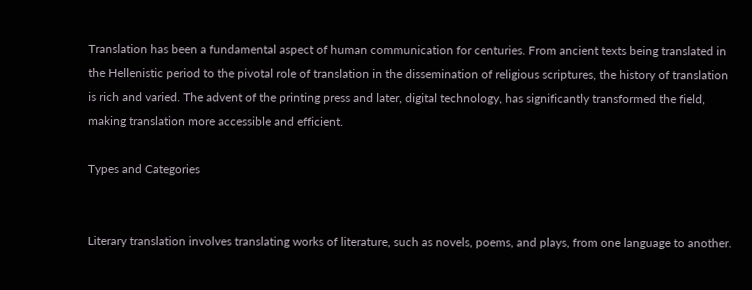Translation has been a fundamental aspect of human communication for centuries. From ancient texts being translated in the Hellenistic period to the pivotal role of translation in the dissemination of religious scriptures, the history of translation is rich and varied. The advent of the printing press and later, digital technology, has significantly transformed the field, making translation more accessible and efficient.

Types and Categories


Literary translation involves translating works of literature, such as novels, poems, and plays, from one language to another.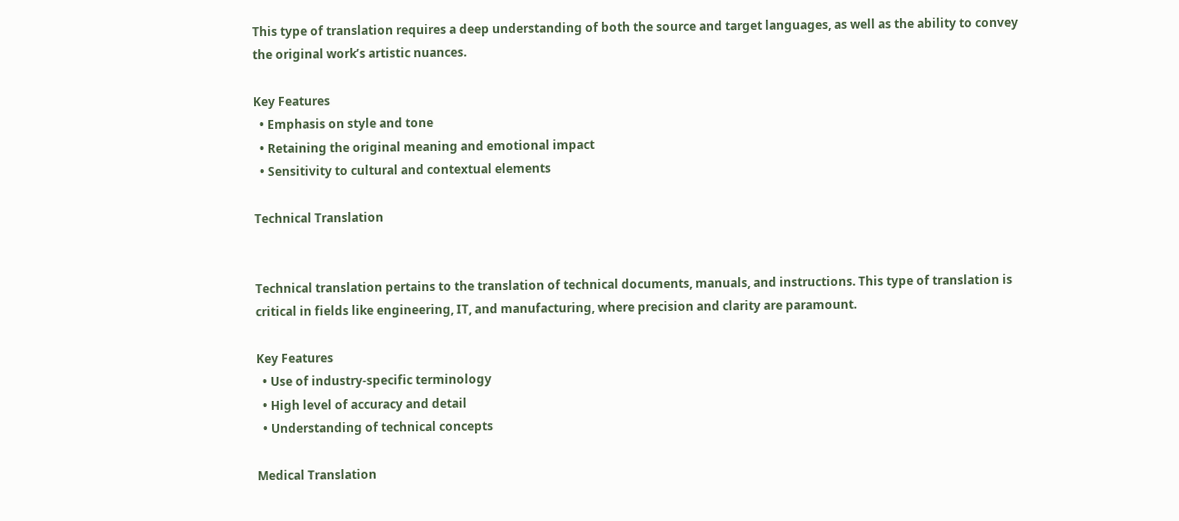This type of translation requires a deep understanding of both the source and target languages, as well as the ability to convey the original work’s artistic nuances.

Key Features
  • Emphasis on style and tone
  • Retaining the original meaning and emotional impact
  • Sensitivity to cultural and contextual elements

Technical Translation


Technical translation pertains to the translation of technical documents, manuals, and instructions. This type of translation is critical in fields like engineering, IT, and manufacturing, where precision and clarity are paramount.

Key Features
  • Use of industry-specific terminology
  • High level of accuracy and detail
  • Understanding of technical concepts

Medical Translation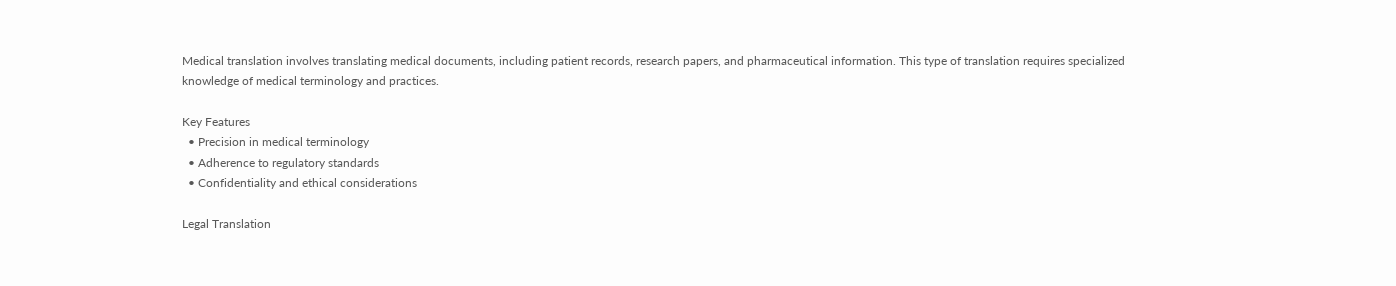Medical translation involves translating medical documents, including patient records, research papers, and pharmaceutical information. This type of translation requires specialized knowledge of medical terminology and practices.

Key Features
  • Precision in medical terminology
  • Adherence to regulatory standards
  • Confidentiality and ethical considerations

Legal Translation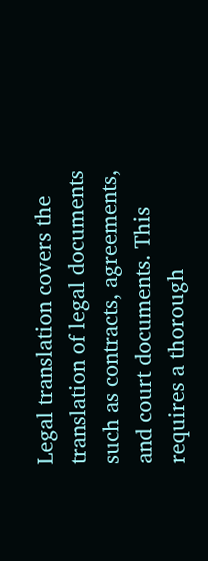Legal translation covers the translation of legal documents such as contracts, agreements, and court documents. This requires a thorough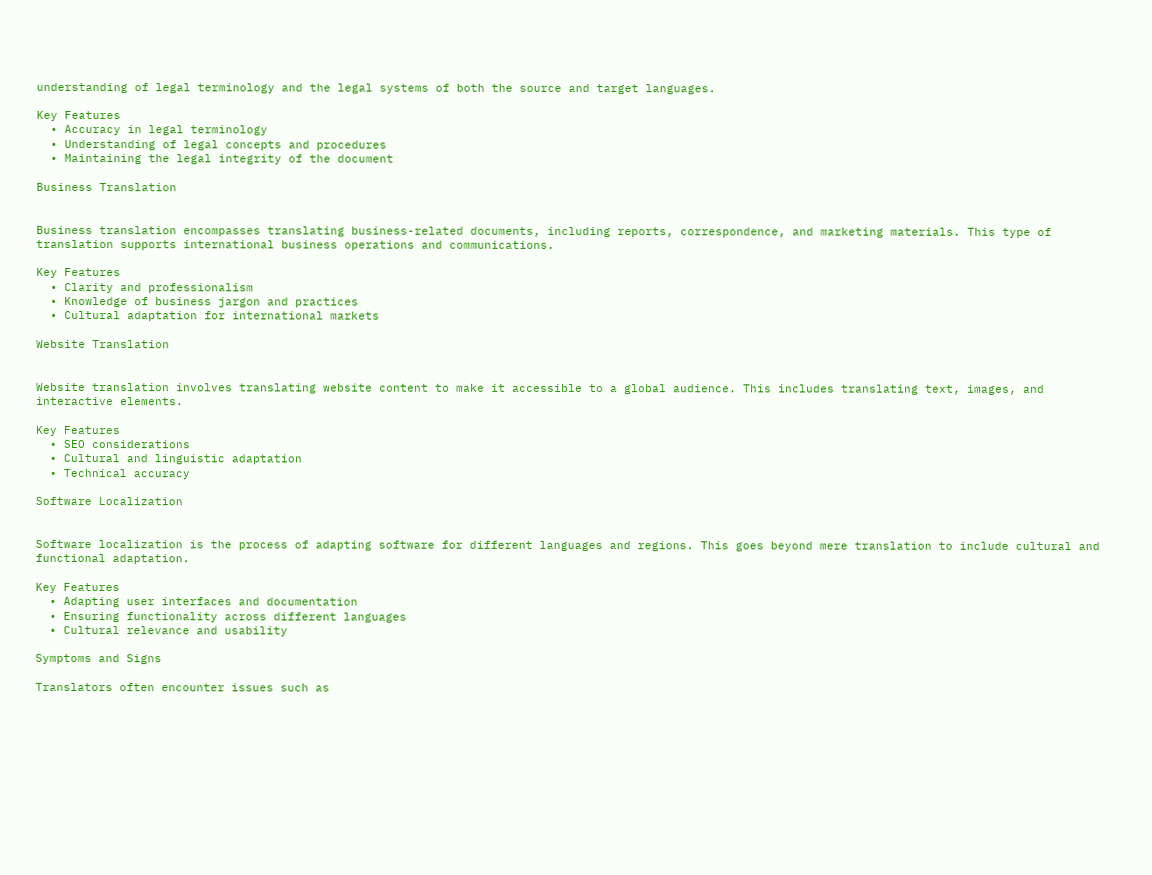understanding of legal terminology and the legal systems of both the source and target languages.

Key Features
  • Accuracy in legal terminology
  • Understanding of legal concepts and procedures
  • Maintaining the legal integrity of the document

Business Translation


Business translation encompasses translating business-related documents, including reports, correspondence, and marketing materials. This type of translation supports international business operations and communications.

Key Features
  • Clarity and professionalism
  • Knowledge of business jargon and practices
  • Cultural adaptation for international markets

Website Translation


Website translation involves translating website content to make it accessible to a global audience. This includes translating text, images, and interactive elements.

Key Features
  • SEO considerations
  • Cultural and linguistic adaptation
  • Technical accuracy

Software Localization


Software localization is the process of adapting software for different languages and regions. This goes beyond mere translation to include cultural and functional adaptation.

Key Features
  • Adapting user interfaces and documentation
  • Ensuring functionality across different languages
  • Cultural relevance and usability

Symptoms and Signs

Translators often encounter issues such as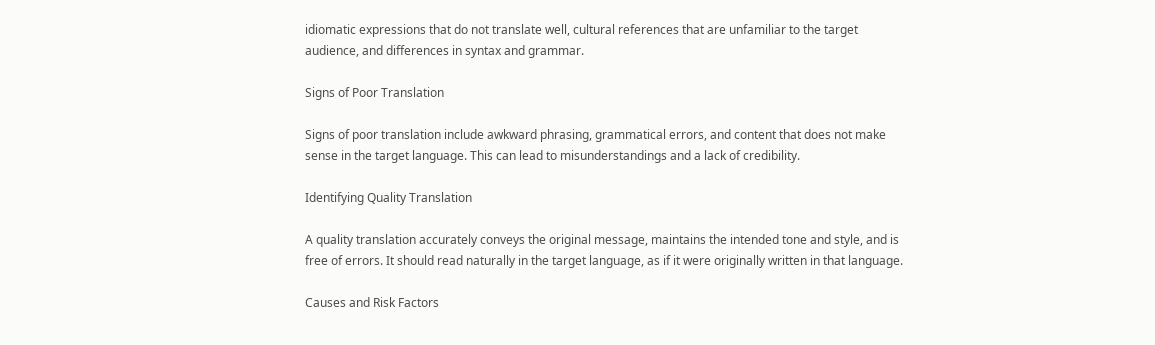idiomatic expressions that do not translate well, cultural references that are unfamiliar to the target audience, and differences in syntax and grammar.

Signs of Poor Translation

Signs of poor translation include awkward phrasing, grammatical errors, and content that does not make sense in the target language. This can lead to misunderstandings and a lack of credibility.

Identifying Quality Translation

A quality translation accurately conveys the original message, maintains the intended tone and style, and is free of errors. It should read naturally in the target language, as if it were originally written in that language.

Causes and Risk Factors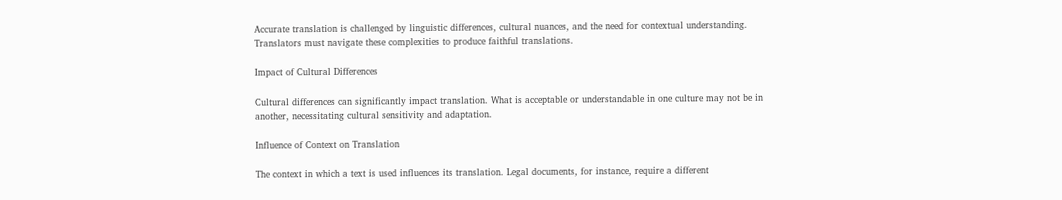Accurate translation is challenged by linguistic differences, cultural nuances, and the need for contextual understanding. Translators must navigate these complexities to produce faithful translations.

Impact of Cultural Differences

Cultural differences can significantly impact translation. What is acceptable or understandable in one culture may not be in another, necessitating cultural sensitivity and adaptation.

Influence of Context on Translation

The context in which a text is used influences its translation. Legal documents, for instance, require a different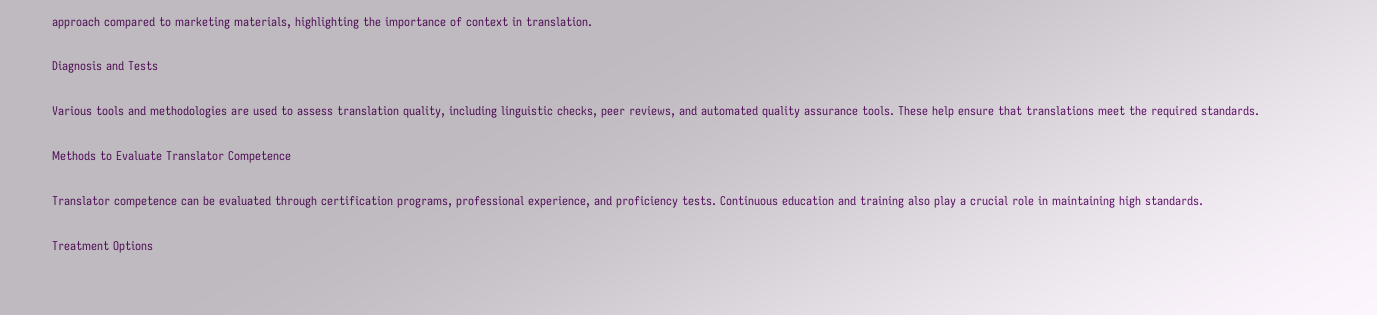approach compared to marketing materials, highlighting the importance of context in translation.

Diagnosis and Tests

Various tools and methodologies are used to assess translation quality, including linguistic checks, peer reviews, and automated quality assurance tools. These help ensure that translations meet the required standards.

Methods to Evaluate Translator Competence

Translator competence can be evaluated through certification programs, professional experience, and proficiency tests. Continuous education and training also play a crucial role in maintaining high standards.

Treatment Options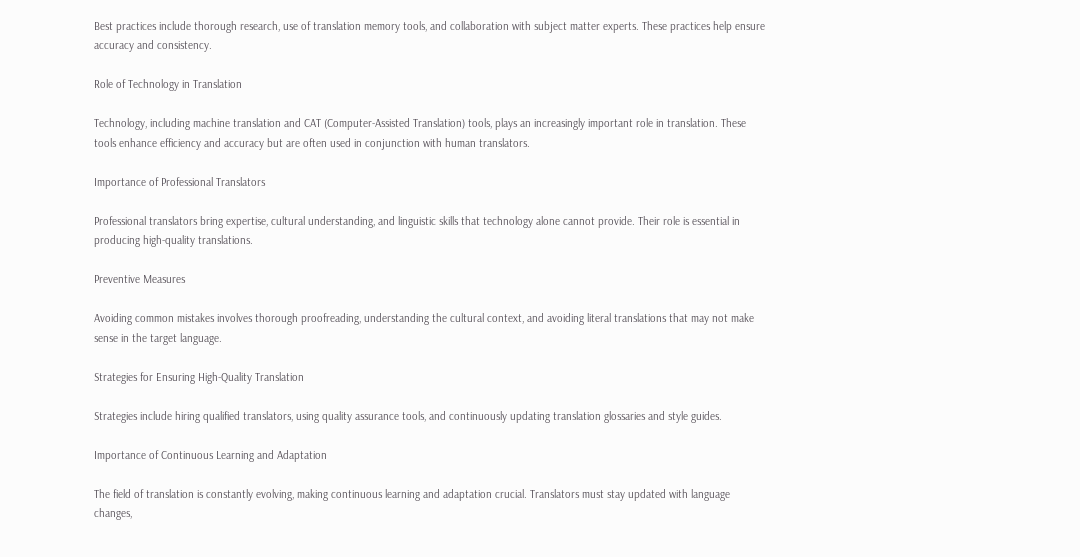Best practices include thorough research, use of translation memory tools, and collaboration with subject matter experts. These practices help ensure accuracy and consistency.

Role of Technology in Translation

Technology, including machine translation and CAT (Computer-Assisted Translation) tools, plays an increasingly important role in translation. These tools enhance efficiency and accuracy but are often used in conjunction with human translators.

Importance of Professional Translators

Professional translators bring expertise, cultural understanding, and linguistic skills that technology alone cannot provide. Their role is essential in producing high-quality translations.

Preventive Measures

Avoiding common mistakes involves thorough proofreading, understanding the cultural context, and avoiding literal translations that may not make sense in the target language.

Strategies for Ensuring High-Quality Translation

Strategies include hiring qualified translators, using quality assurance tools, and continuously updating translation glossaries and style guides.

Importance of Continuous Learning and Adaptation

The field of translation is constantly evolving, making continuous learning and adaptation crucial. Translators must stay updated with language changes,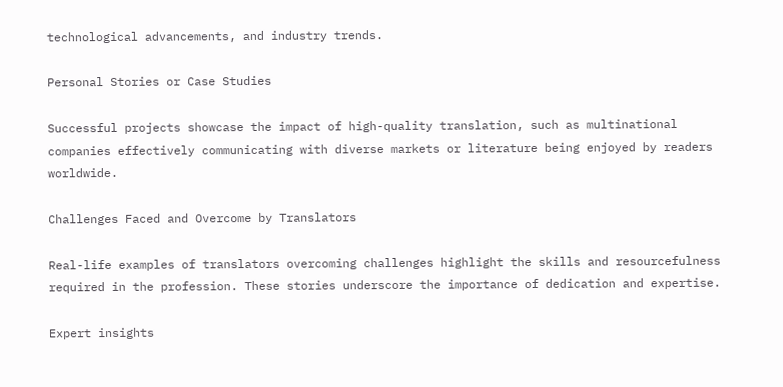technological advancements, and industry trends.

Personal Stories or Case Studies

Successful projects showcase the impact of high-quality translation, such as multinational companies effectively communicating with diverse markets or literature being enjoyed by readers worldwide.

Challenges Faced and Overcome by Translators

Real-life examples of translators overcoming challenges highlight the skills and resourcefulness required in the profession. These stories underscore the importance of dedication and expertise.

Expert insights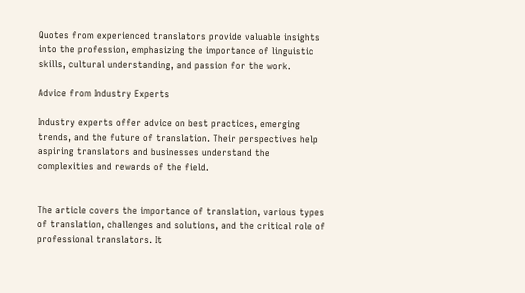Quotes from experienced translators provide valuable insights into the profession, emphasizing the importance of linguistic skills, cultural understanding, and passion for the work.

Advice from Industry Experts

Industry experts offer advice on best practices, emerging trends, and the future of translation. Their perspectives help aspiring translators and businesses understand the complexities and rewards of the field.


The article covers the importance of translation, various types of translation, challenges and solutions, and the critical role of professional translators. It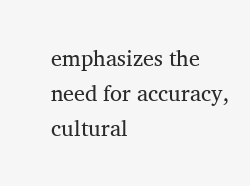emphasizes the need for accuracy, cultural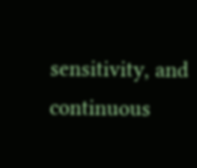sensitivity, and continuous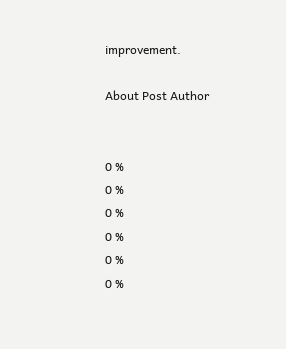improvement.

About Post Author


0 %
0 %
0 %
0 %
0 %
0 %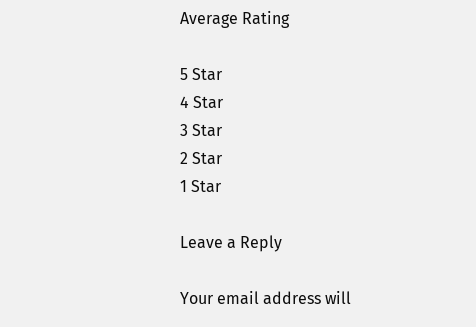Average Rating

5 Star
4 Star
3 Star
2 Star
1 Star

Leave a Reply

Your email address will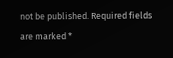not be published. Required fields are marked *